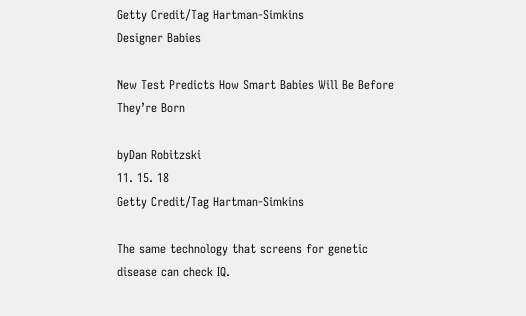Getty Credit/Tag Hartman-Simkins
Designer Babies

New Test Predicts How Smart Babies Will Be Before They’re Born

byDan Robitzski
11. 15. 18
Getty Credit/Tag Hartman-Simkins

The same technology that screens for genetic disease can check IQ.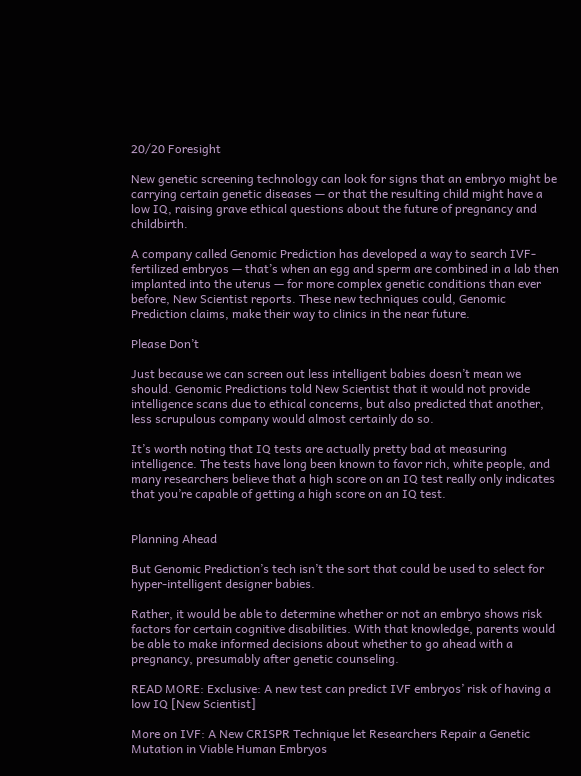20/20 Foresight

New genetic screening technology can look for signs that an embryo might be carrying certain genetic diseases — or that the resulting child might have a low IQ, raising grave ethical questions about the future of pregnancy and childbirth.

A company called Genomic Prediction has developed a way to search IVF-fertilized embryos — that’s when an egg and sperm are combined in a lab then implanted into the uterus — for more complex genetic conditions than ever before, New Scientist reports. These new techniques could, Genomic Prediction claims, make their way to clinics in the near future.

Please Don’t

Just because we can screen out less intelligent babies doesn’t mean we should. Genomic Predictions told New Scientist that it would not provide intelligence scans due to ethical concerns, but also predicted that another, less scrupulous company would almost certainly do so.

It’s worth noting that IQ tests are actually pretty bad at measuring intelligence. The tests have long been known to favor rich, white people, and many researchers believe that a high score on an IQ test really only indicates that you’re capable of getting a high score on an IQ test.


Planning Ahead

But Genomic Prediction’s tech isn’t the sort that could be used to select for hyper-intelligent designer babies.

Rather, it would be able to determine whether or not an embryo shows risk factors for certain cognitive disabilities. With that knowledge, parents would be able to make informed decisions about whether to go ahead with a pregnancy, presumably after genetic counseling.

READ MORE: Exclusive: A new test can predict IVF embryos’ risk of having a low IQ [New Scientist]

More on IVF: A New CRISPR Technique let Researchers Repair a Genetic Mutation in Viable Human Embryos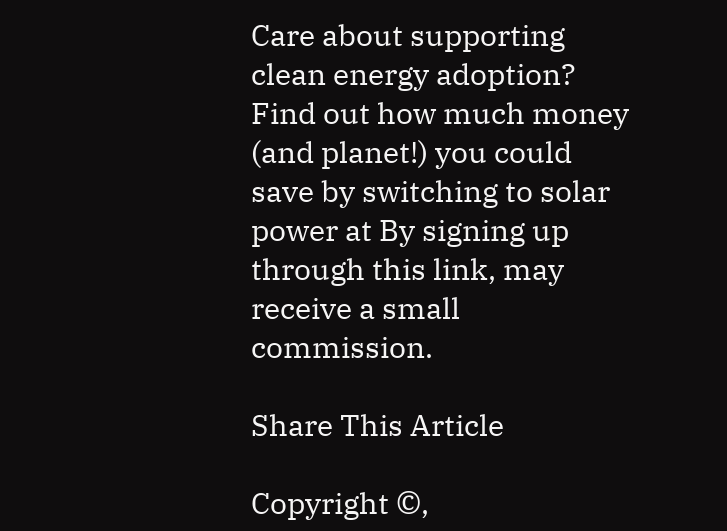Care about supporting clean energy adoption? Find out how much money (and planet!) you could save by switching to solar power at By signing up through this link, may receive a small commission.

Share This Article

Copyright ©,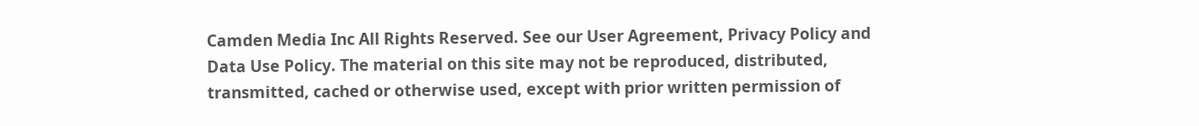Camden Media Inc All Rights Reserved. See our User Agreement, Privacy Policy and Data Use Policy. The material on this site may not be reproduced, distributed, transmitted, cached or otherwise used, except with prior written permission of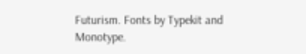Futurism. Fonts by Typekit and Monotype.